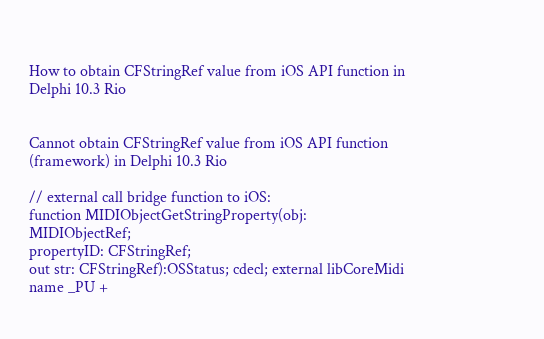How to obtain CFStringRef value from iOS API function in Delphi 10.3 Rio


Cannot obtain CFStringRef value from iOS API function (framework) in Delphi 10.3 Rio

// external call bridge function to iOS:
function MIDIObjectGetStringProperty(obj: MIDIObjectRef;
propertyID: CFStringRef;
out str: CFStringRef):OSStatus; cdecl; external libCoreMidi name _PU +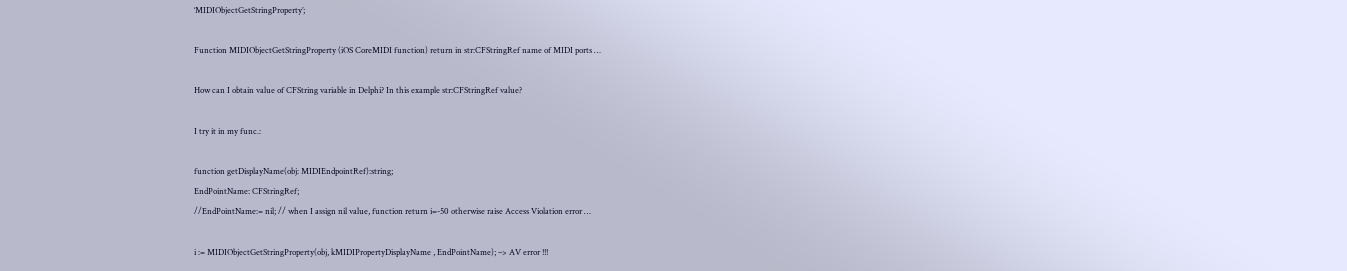‘MIDIObjectGetStringProperty’;

Function MIDIObjectGetStringProperty (iOS CoreMIDI function) return in str:CFStringRef name of MIDI ports …

How can I obtain value of CFString variable in Delphi? In this example str:CFStringRef value?

I try it in my func.:

function getDisplayName(obj: MIDIEndpointRef):string;
EndPointName: CFStringRef;
//EndPointName:= nil; // when I assign nil value, function return i=-50 otherwise raise Access Violation error …

i := MIDIObjectGetStringProperty(obj, kMIDIPropertyDisplayName , EndPointName); –> AV error !!!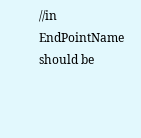//in EndPointName should be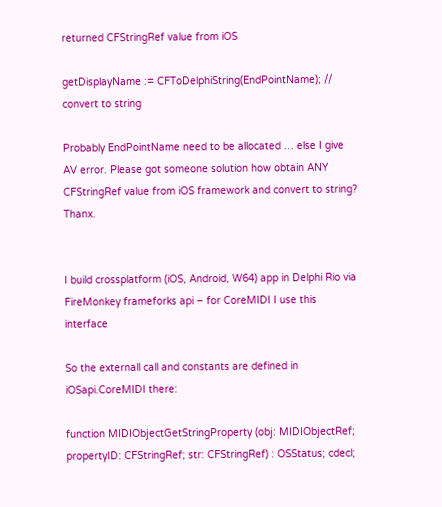returned CFStringRef value from iOS

getDisplayName := CFToDelphiString(EndPointName); // convert to string

Probably EndPointName need to be allocated … else I give AV error. Please got someone solution how obtain ANY CFStringRef value from iOS framework and convert to string? Thanx.


I build crossplatform (iOS, Android, W64) app in Delphi Rio via FireMonkey frameforks api – for CoreMIDI I use this interface

So the externall call and constants are defined in iOSapi.CoreMIDI there:

function MIDIObjectGetStringProperty (obj: MIDIObjectRef; propertyID: CFStringRef; str: CFStringRef) : OSStatus; cdecl;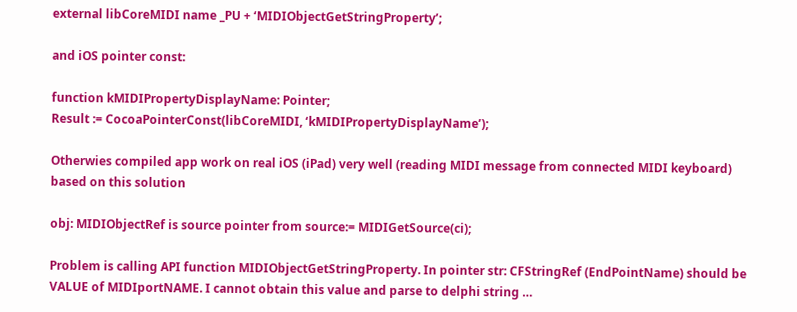external libCoreMIDI name _PU + ‘MIDIObjectGetStringProperty’;

and iOS pointer const:

function kMIDIPropertyDisplayName: Pointer;
Result := CocoaPointerConst(libCoreMIDI, ‘kMIDIPropertyDisplayName’);

Otherwies compiled app work on real iOS (iPad) very well (reading MIDI message from connected MIDI keyboard) based on this solution

obj: MIDIObjectRef is source pointer from source:= MIDIGetSource(ci);

Problem is calling API function MIDIObjectGetStringProperty. In pointer str: CFStringRef (EndPointName) should be VALUE of MIDIportNAME. I cannot obtain this value and parse to delphi string …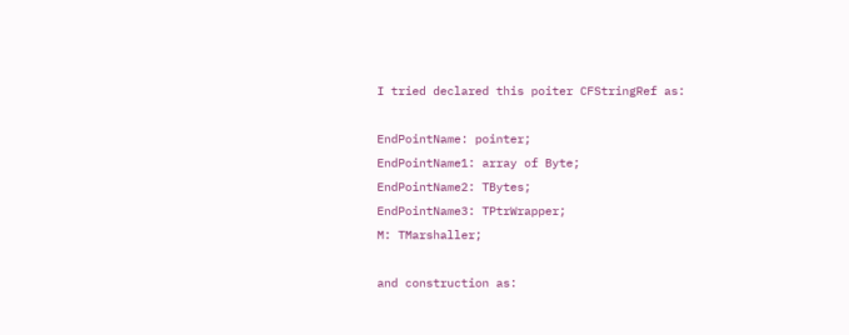I tried declared this poiter CFStringRef as:

EndPointName: pointer;
EndPointName1: array of Byte;
EndPointName2: TBytes;
EndPointName3: TPtrWrapper;
M: TMarshaller;

and construction as: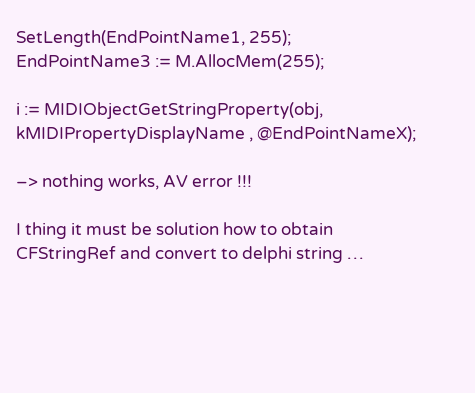SetLength(EndPointName1, 255);
EndPointName3 := M.AllocMem(255);

i := MIDIObjectGetStringProperty(obj, kMIDIPropertyDisplayName , @EndPointNameX);

–> nothing works, AV error !!!

I thing it must be solution how to obtain CFStringRef and convert to delphi string …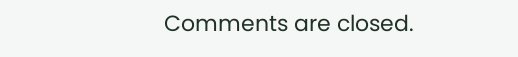Comments are closed.